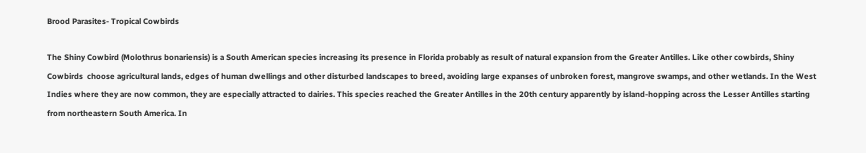Brood Parasites- Tropical Cowbirds

The Shiny Cowbird (Molothrus bonariensis) is a South American species increasing its presence in Florida probably as result of natural expansion from the Greater Antilles. Like other cowbirds, Shiny Cowbirds  choose agricultural lands, edges of human dwellings and other disturbed landscapes to breed, avoiding large expanses of unbroken forest, mangrove swamps, and other wetlands. In the West Indies where they are now common, they are especially attracted to dairies. This species reached the Greater Antilles in the 20th century apparently by island-hopping across the Lesser Antilles starting from northeastern South America. In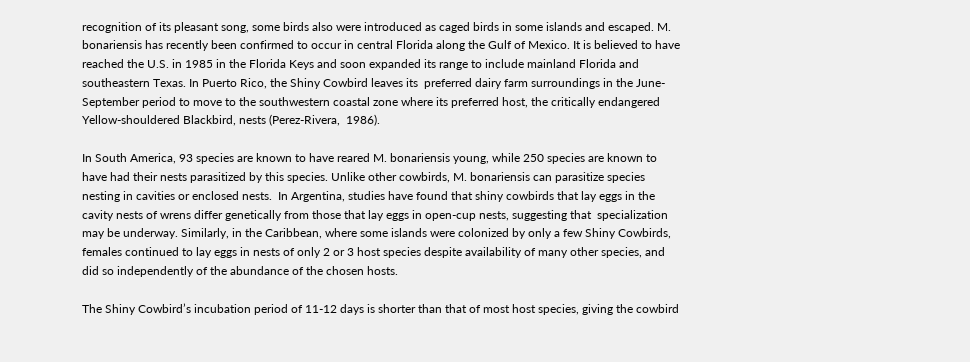recognition of its pleasant song, some birds also were introduced as caged birds in some islands and escaped. M. bonariensis has recently been confirmed to occur in central Florida along the Gulf of Mexico. It is believed to have reached the U.S. in 1985 in the Florida Keys and soon expanded its range to include mainland Florida and southeastern Texas. In Puerto Rico, the Shiny Cowbird leaves its  preferred dairy farm surroundings in the June-September period to move to the southwestern coastal zone where its preferred host, the critically endangered Yellow-shouldered Blackbird, nests (Perez-Rivera,  1986).

In South America, 93 species are known to have reared M. bonariensis young, while 250 species are known to have had their nests parasitized by this species. Unlike other cowbirds, M. bonariensis can parasitize species nesting in cavities or enclosed nests.  In Argentina, studies have found that shiny cowbirds that lay eggs in the cavity nests of wrens differ genetically from those that lay eggs in open-cup nests, suggesting that  specialization may be underway. Similarly, in the Caribbean, where some islands were colonized by only a few Shiny Cowbirds, females continued to lay eggs in nests of only 2 or 3 host species despite availability of many other species, and did so independently of the abundance of the chosen hosts.

The Shiny Cowbird’s incubation period of 11-12 days is shorter than that of most host species, giving the cowbird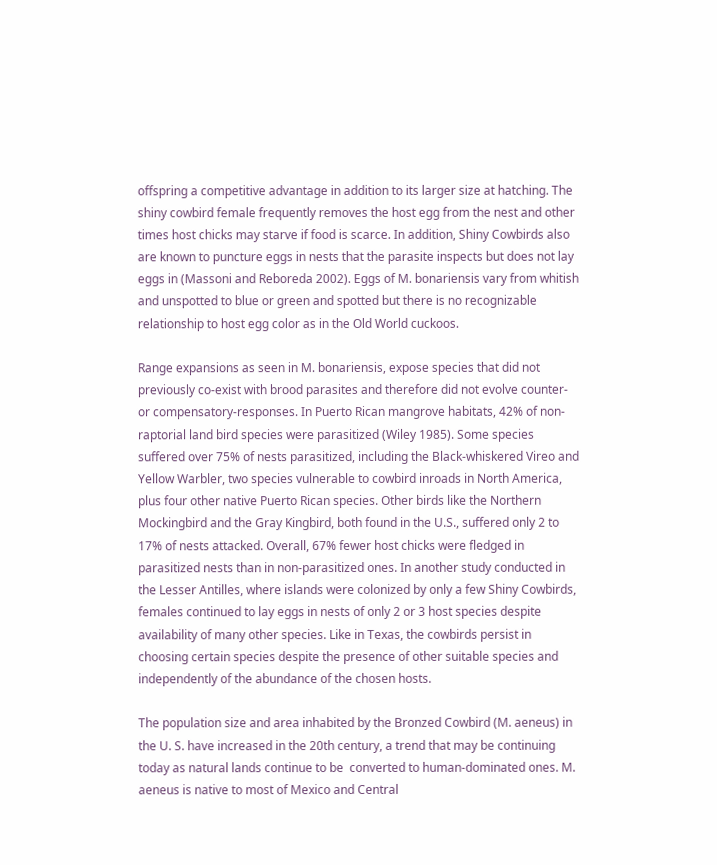offspring a competitive advantage in addition to its larger size at hatching. The shiny cowbird female frequently removes the host egg from the nest and other times host chicks may starve if food is scarce. In addition, Shiny Cowbirds also are known to puncture eggs in nests that the parasite inspects but does not lay eggs in (Massoni and Reboreda 2002). Eggs of M. bonariensis vary from whitish and unspotted to blue or green and spotted but there is no recognizable relationship to host egg color as in the Old World cuckoos.

Range expansions as seen in M. bonariensis, expose species that did not previously co-exist with brood parasites and therefore did not evolve counter- or compensatory-responses. In Puerto Rican mangrove habitats, 42% of non-raptorial land bird species were parasitized (Wiley 1985). Some species suffered over 75% of nests parasitized, including the Black-whiskered Vireo and Yellow Warbler, two species vulnerable to cowbird inroads in North America, plus four other native Puerto Rican species. Other birds like the Northern Mockingbird and the Gray Kingbird, both found in the U.S., suffered only 2 to 17% of nests attacked. Overall, 67% fewer host chicks were fledged in parasitized nests than in non-parasitized ones. In another study conducted in the Lesser Antilles, where islands were colonized by only a few Shiny Cowbirds, females continued to lay eggs in nests of only 2 or 3 host species despite availability of many other species. Like in Texas, the cowbirds persist in choosing certain species despite the presence of other suitable species and independently of the abundance of the chosen hosts.

The population size and area inhabited by the Bronzed Cowbird (M. aeneus) in the U. S. have increased in the 20th century, a trend that may be continuing today as natural lands continue to be  converted to human-dominated ones. M. aeneus is native to most of Mexico and Central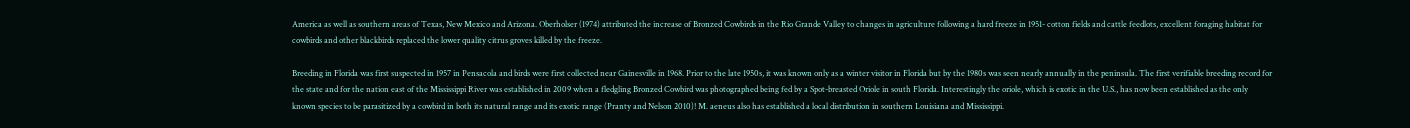America as well as southern areas of Texas, New Mexico and Arizona. Oberholser (1974) attributed the increase of Bronzed Cowbirds in the Rio Grande Valley to changes in agriculture following a hard freeze in 1951- cotton fields and cattle feedlots, excellent foraging habitat for cowbirds and other blackbirds replaced the lower quality citrus groves killed by the freeze.

Breeding in Florida was first suspected in 1957 in Pensacola and birds were first collected near Gainesville in 1968. Prior to the late 1950s, it was known only as a winter visitor in Florida but by the 1980s was seen nearly annually in the peninsula. The first verifiable breeding record for the state and for the nation east of the Mississippi River was established in 2009 when a fledgling Bronzed Cowbird was photographed being fed by a Spot-breasted Oriole in south Florida. Interestingly the oriole, which is exotic in the U.S., has now been established as the only known species to be parasitized by a cowbird in both its natural range and its exotic range (Pranty and Nelson 2010)! M. aeneus also has established a local distribution in southern Louisiana and Mississippi.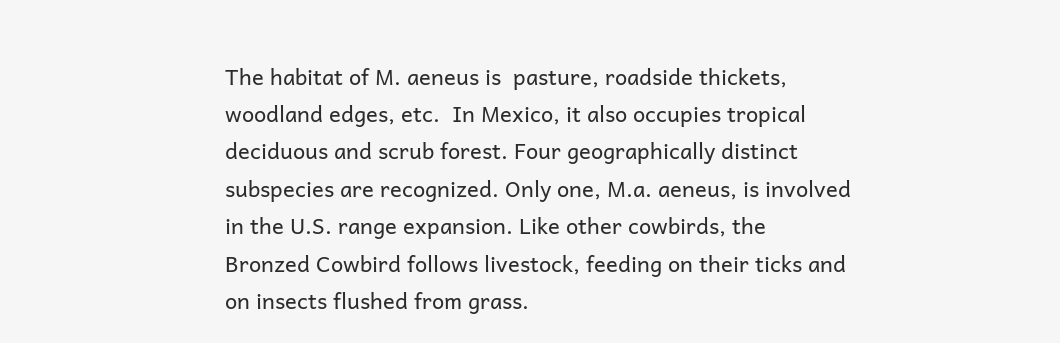The habitat of M. aeneus is  pasture, roadside thickets, woodland edges, etc.  In Mexico, it also occupies tropical deciduous and scrub forest. Four geographically distinct subspecies are recognized. Only one, M.a. aeneus, is involved in the U.S. range expansion. Like other cowbirds, the Bronzed Cowbird follows livestock, feeding on their ticks and on insects flushed from grass.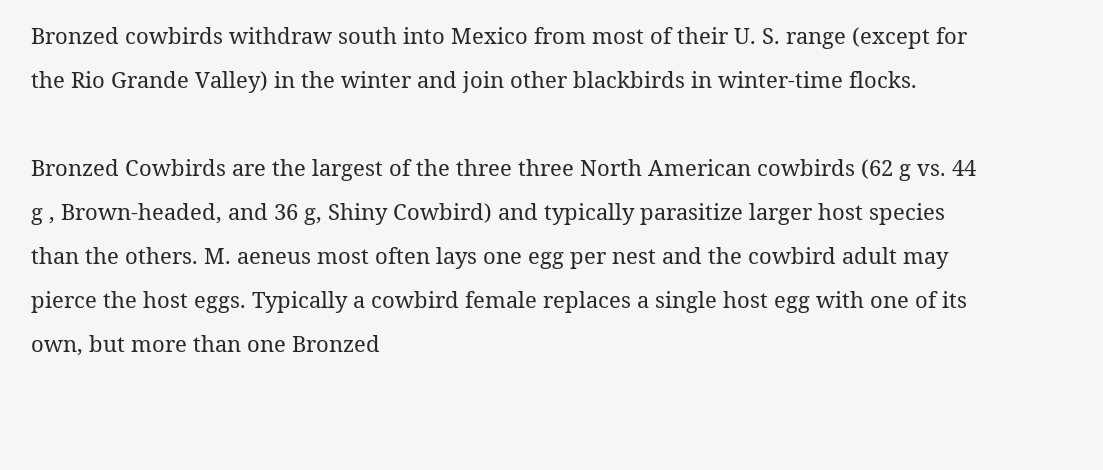Bronzed cowbirds withdraw south into Mexico from most of their U. S. range (except for the Rio Grande Valley) in the winter and join other blackbirds in winter-time flocks.

Bronzed Cowbirds are the largest of the three three North American cowbirds (62 g vs. 44 g , Brown-headed, and 36 g, Shiny Cowbird) and typically parasitize larger host species than the others. M. aeneus most often lays one egg per nest and the cowbird adult may pierce the host eggs. Typically a cowbird female replaces a single host egg with one of its own, but more than one Bronzed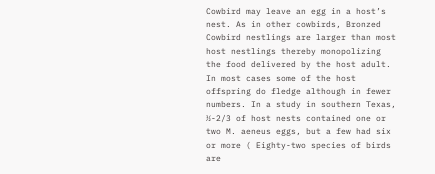Cowbird may leave an egg in a host’s nest. As in other cowbirds, Bronzed Cowbird nestlings are larger than most host nestlings thereby monopolizing the food delivered by the host adult. In most cases some of the host offspring do fledge although in fewer numbers. In a study in southern Texas, ½-2/3 of host nests contained one or two M. aeneus eggs, but a few had six or more ( Eighty-two species of birds are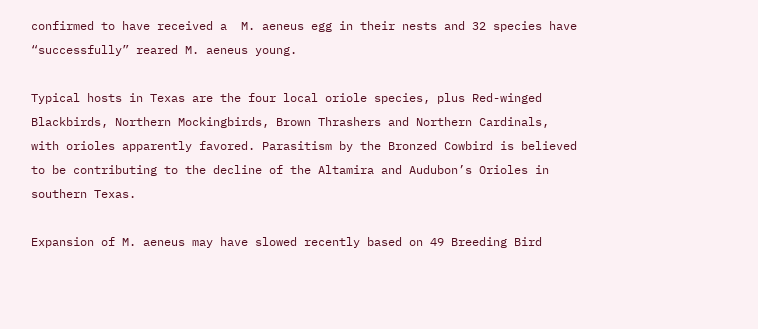confirmed to have received a  M. aeneus egg in their nests and 32 species have “successfully” reared M. aeneus young.

Typical hosts in Texas are the four local oriole species, plus Red-winged Blackbirds, Northern Mockingbirds, Brown Thrashers and Northern Cardinals, with orioles apparently favored. Parasitism by the Bronzed Cowbird is believed to be contributing to the decline of the Altamira and Audubon’s Orioles in southern Texas.

Expansion of M. aeneus may have slowed recently based on 49 Breeding Bird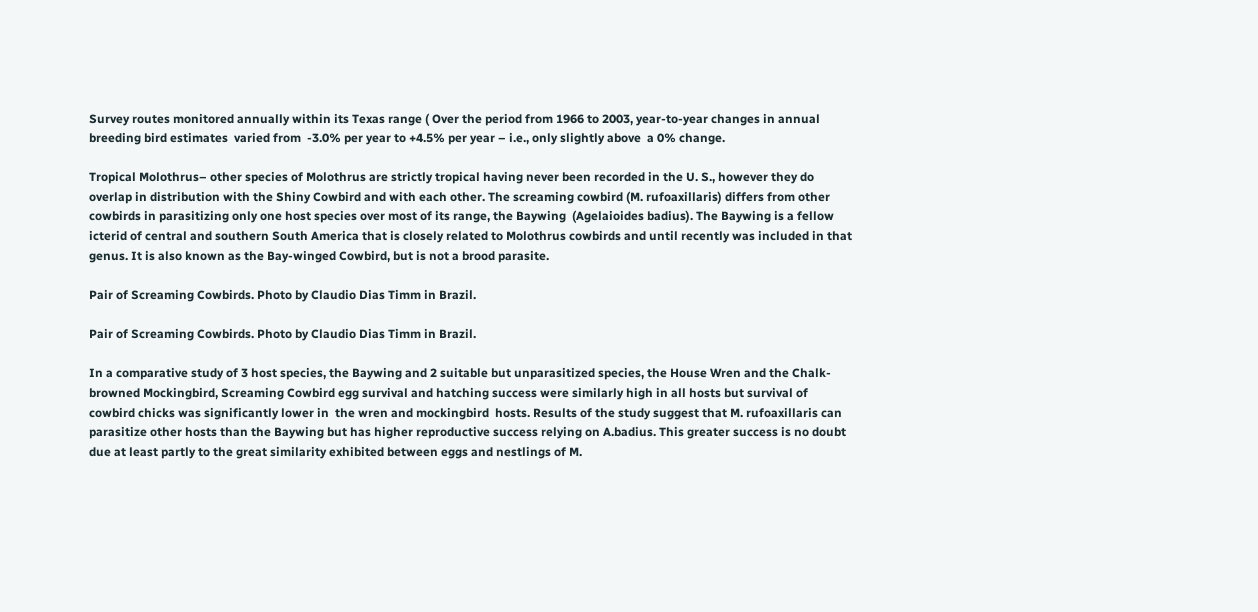Survey routes monitored annually within its Texas range ( Over the period from 1966 to 2003, year-to-year changes in annual breeding bird estimates  varied from  -3.0% per year to +4.5% per year – i.e., only slightly above  a 0% change.

Tropical Molothrus– other species of Molothrus are strictly tropical having never been recorded in the U. S., however they do overlap in distribution with the Shiny Cowbird and with each other. The screaming cowbird (M. rufoaxillaris) differs from other cowbirds in parasitizing only one host species over most of its range, the Baywing  (Agelaioides badius). The Baywing is a fellow icterid of central and southern South America that is closely related to Molothrus cowbirds and until recently was included in that genus. It is also known as the Bay-winged Cowbird, but is not a brood parasite.

Pair of Screaming Cowbirds. Photo by Claudio Dias Timm in Brazil.

Pair of Screaming Cowbirds. Photo by Claudio Dias Timm in Brazil.

In a comparative study of 3 host species, the Baywing and 2 suitable but unparasitized species, the House Wren and the Chalk-browned Mockingbird, Screaming Cowbird egg survival and hatching success were similarly high in all hosts but survival of cowbird chicks was significantly lower in  the wren and mockingbird  hosts. Results of the study suggest that M. rufoaxillaris can parasitize other hosts than the Baywing but has higher reproductive success relying on A.badius. This greater success is no doubt due at least partly to the great similarity exhibited between eggs and nestlings of M.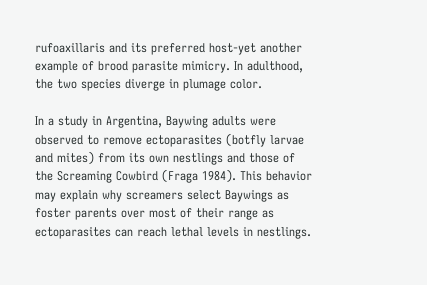rufoaxillaris and its preferred host-yet another example of brood parasite mimicry. In adulthood, the two species diverge in plumage color.

In a study in Argentina, Baywing adults were observed to remove ectoparasites (botfly larvae and mites) from its own nestlings and those of the Screaming Cowbird (Fraga 1984). This behavior may explain why screamers select Baywings as foster parents over most of their range as ectoparasites can reach lethal levels in nestlings.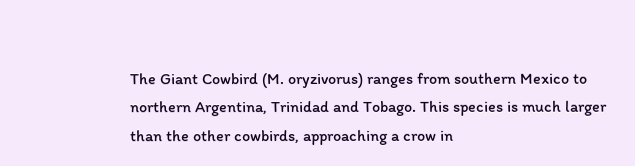The Giant Cowbird (M. oryzivorus) ranges from southern Mexico to northern Argentina, Trinidad and Tobago. This species is much larger than the other cowbirds, approaching a crow in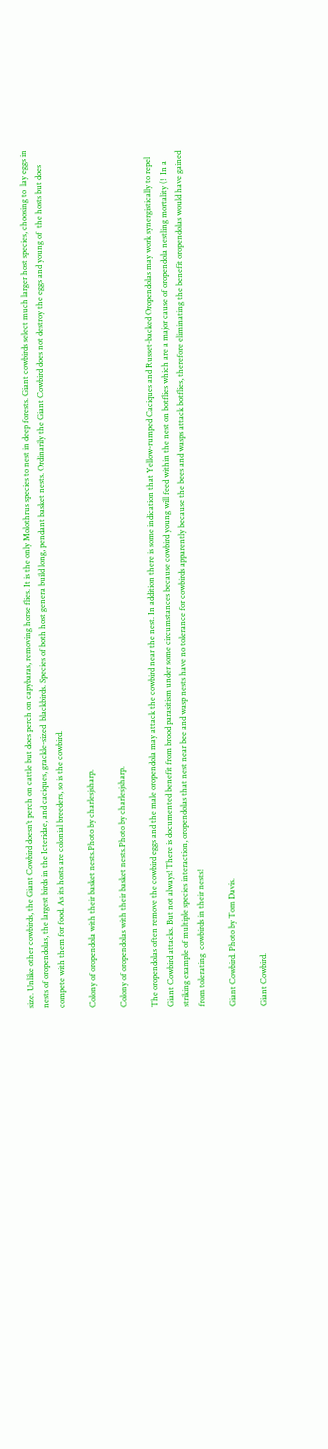size. Unlike other cowbirds, the Giant Cowbird doesn’t perch on cattle but does perch on capybaras, removing horse flies. It is the only Molothrus species to nest in deep forests. Giant cowbirds select much larger host species, choosing to  lay eggs in nests of oropendolas, the largest birds in the Icteridae, and caciques, grackle-sized  blackbirds. Species of both host genera build long, pendant basket nests. Ordinarily the Giant Cowbird does not destroy the eggs and young of  the hosts but does compete with them for food. As its hosts are colonial breeders, so is the cowbird.

Colony of oropendola with their basket nests.Photo by charlesjsharp.

Colony of oropendolas with their basket nests.Photo by charlesjsharp.

The oropendolas often remove the cowbird eggs and the male oropendola may attack the cowbird near the nest. In addition there is some indication that Yellow-rumped Caciques and Russet-backed Oropendolas may work synergistically to repel Giant Cowbird attacks. But not always! There is documented benefit from brood parasitism under some circumstances because cowbird young will feed within the nest on botflies which are a major cause of oropendola nestling mortality (!  In a striking example of multiple species interaction, oropendolas that nest near bee and wasp nests have no tolerance for cowbirds apparently because the bees and wasps attack botflies, therefore eliminating the benefit oropendolas would have gained from tolerating  cowbirds in their nests!

Giant Cowbird. Photo by Tom Davis.

Giant Cowbird.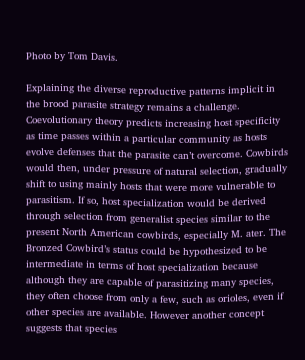Photo by Tom Davis.

Explaining the diverse reproductive patterns implicit in the brood parasite strategy remains a challenge. Coevolutionary theory predicts increasing host specificity as time passes within a particular community as hosts evolve defenses that the parasite can’t overcome. Cowbirds would then, under pressure of natural selection, gradually shift to using mainly hosts that were more vulnerable to parasitism. If so, host specialization would be derived through selection from generalist species similar to the present North American cowbirds, especially M. ater. The Bronzed Cowbird’s status could be hypothesized to be intermediate in terms of host specialization because although they are capable of parasitizing many species, they often choose from only a few, such as orioles, even if other species are available. However another concept suggests that species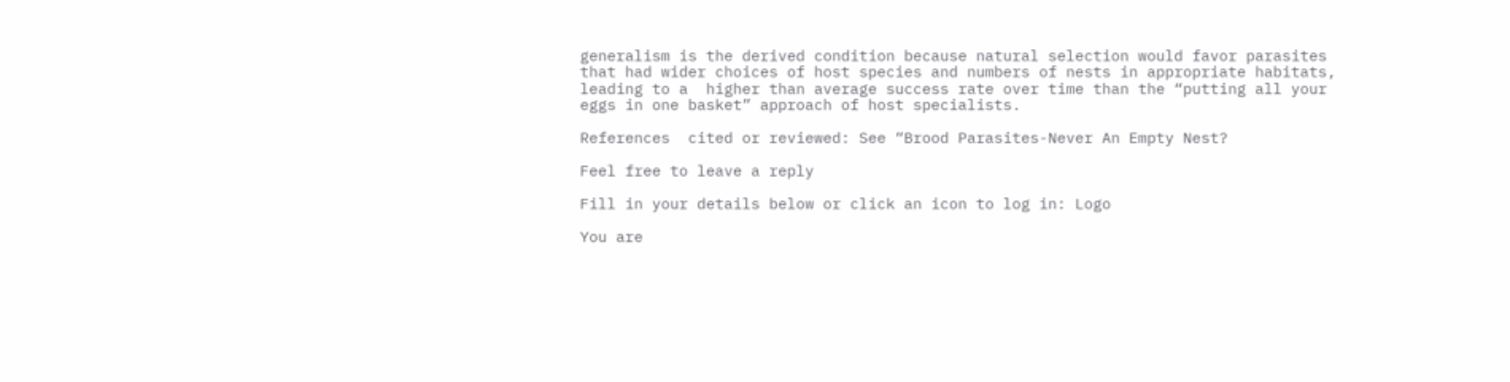generalism is the derived condition because natural selection would favor parasites that had wider choices of host species and numbers of nests in appropriate habitats, leading to a  higher than average success rate over time than the “putting all your eggs in one basket” approach of host specialists.

References  cited or reviewed: See “Brood Parasites-Never An Empty Nest?

Feel free to leave a reply

Fill in your details below or click an icon to log in: Logo

You are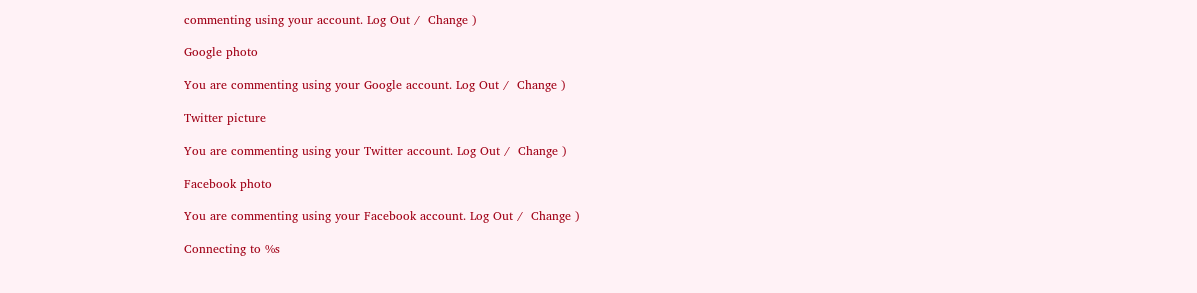commenting using your account. Log Out /  Change )

Google photo

You are commenting using your Google account. Log Out /  Change )

Twitter picture

You are commenting using your Twitter account. Log Out /  Change )

Facebook photo

You are commenting using your Facebook account. Log Out /  Change )

Connecting to %s